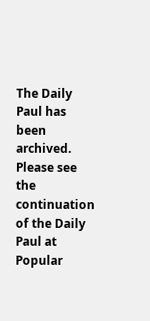The Daily Paul has been archived. Please see the continuation of the Daily Paul at Popular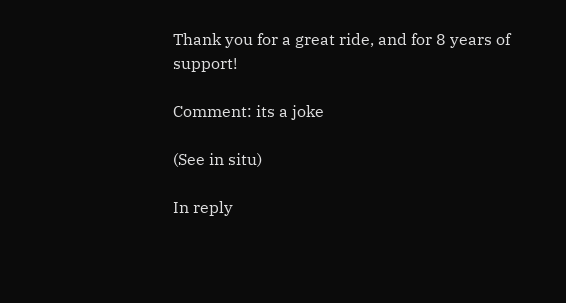Thank you for a great ride, and for 8 years of support!

Comment: its a joke

(See in situ)

In reply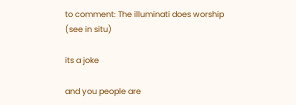to comment: The illuminati does worship (see in situ)

its a joke

and you people are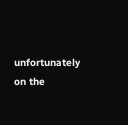unfortunately on the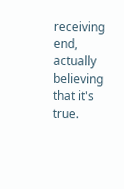receiving end, actually believing that it's true.